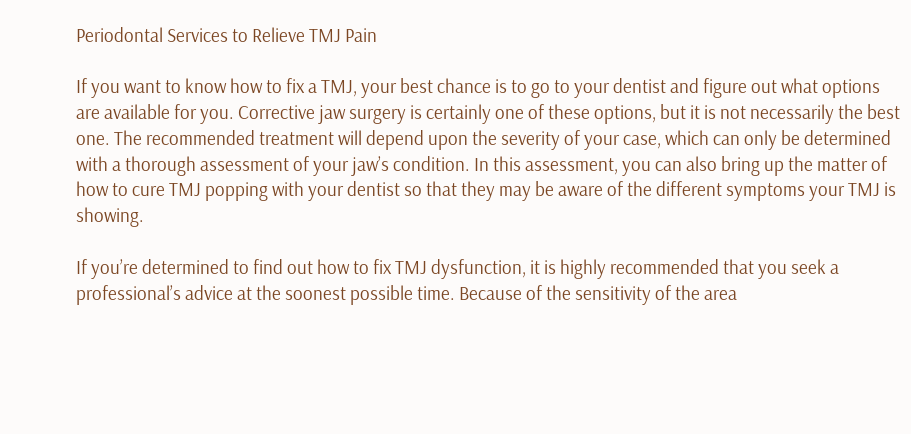Periodontal Services to Relieve TMJ Pain

If you want to know how to fix a TMJ, your best chance is to go to your dentist and figure out what options are available for you. Corrective jaw surgery is certainly one of these options, but it is not necessarily the best one. The recommended treatment will depend upon the severity of your case, which can only be determined with a thorough assessment of your jaw’s condition. In this assessment, you can also bring up the matter of how to cure TMJ popping with your dentist so that they may be aware of the different symptoms your TMJ is showing.

If you’re determined to find out how to fix TMJ dysfunction, it is highly recommended that you seek a professional’s advice at the soonest possible time. Because of the sensitivity of the area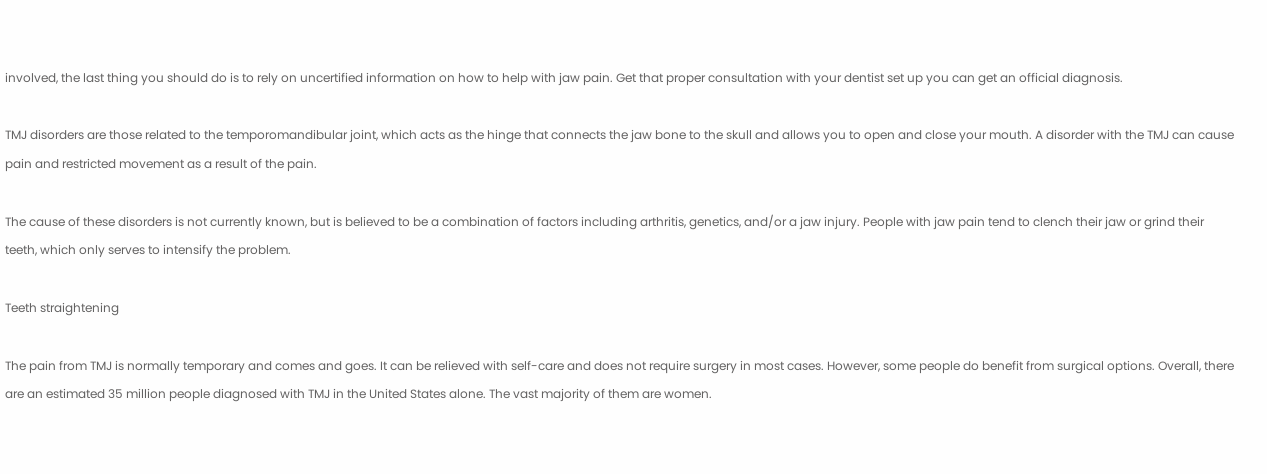involved, the last thing you should do is to rely on uncertified information on how to help with jaw pain. Get that proper consultation with your dentist set up you can get an official diagnosis.

TMJ disorders are those related to the temporomandibular joint, which acts as the hinge that connects the jaw bone to the skull and allows you to open and close your mouth. A disorder with the TMJ can cause pain and restricted movement as a result of the pain.

The cause of these disorders is not currently known, but is believed to be a combination of factors including arthritis, genetics, and/or a jaw injury. People with jaw pain tend to clench their jaw or grind their teeth, which only serves to intensify the problem.

Teeth straightening

The pain from TMJ is normally temporary and comes and goes. It can be relieved with self-care and does not require surgery in most cases. However, some people do benefit from surgical options. Overall, there are an estimated 35 million people diagnosed with TMJ in the United States alone. The vast majority of them are women.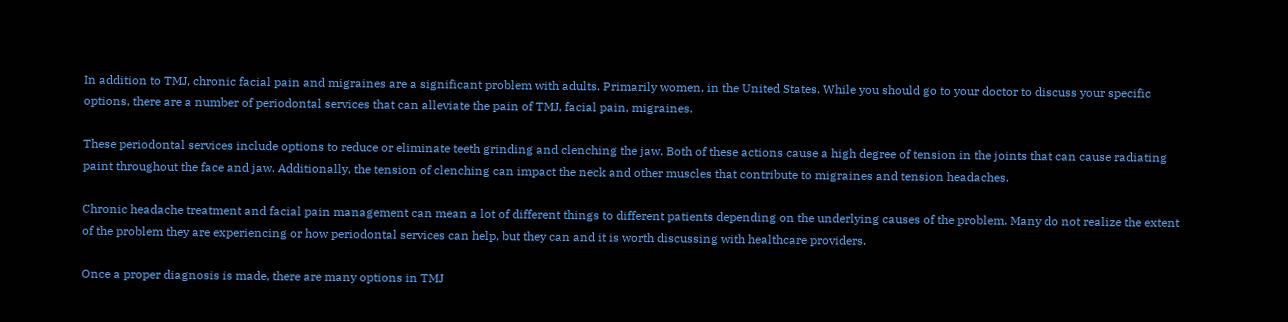In addition to TMJ, chronic facial pain and migraines are a significant problem with adults. Primarily women, in the United States. While you should go to your doctor to discuss your specific options, there are a number of periodontal services that can alleviate the pain of TMJ, facial pain, migraines.

These periodontal services include options to reduce or eliminate teeth grinding and clenching the jaw. Both of these actions cause a high degree of tension in the joints that can cause radiating paint throughout the face and jaw. Additionally, the tension of clenching can impact the neck and other muscles that contribute to migraines and tension headaches.

Chronic headache treatment and facial pain management can mean a lot of different things to different patients depending on the underlying causes of the problem. Many do not realize the extent of the problem they are experiencing or how periodontal services can help, but they can and it is worth discussing with healthcare providers.

Once a proper diagnosis is made, there are many options in TMJ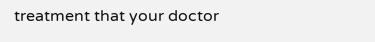treatment that your doctor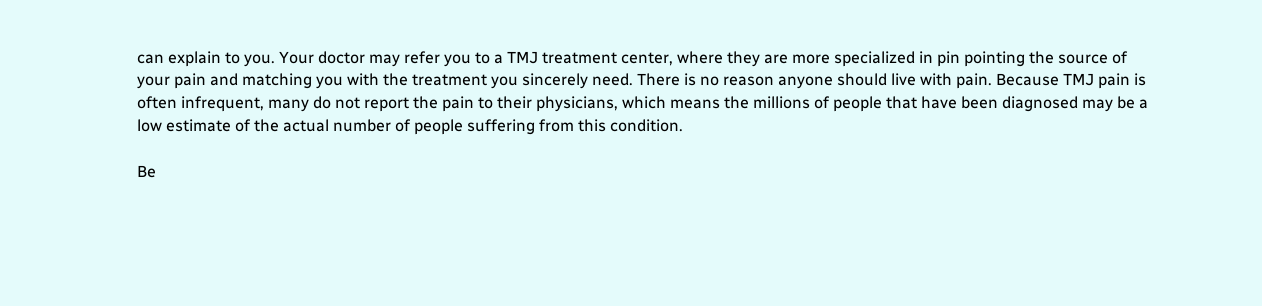can explain to you. Your doctor may refer you to a TMJ treatment center, where they are more specialized in pin pointing the source of your pain and matching you with the treatment you sincerely need. There is no reason anyone should live with pain. Because TMJ pain is often infrequent, many do not report the pain to their physicians, which means the millions of people that have been diagnosed may be a low estimate of the actual number of people suffering from this condition.

Be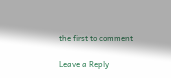the first to comment

Leave a Reply